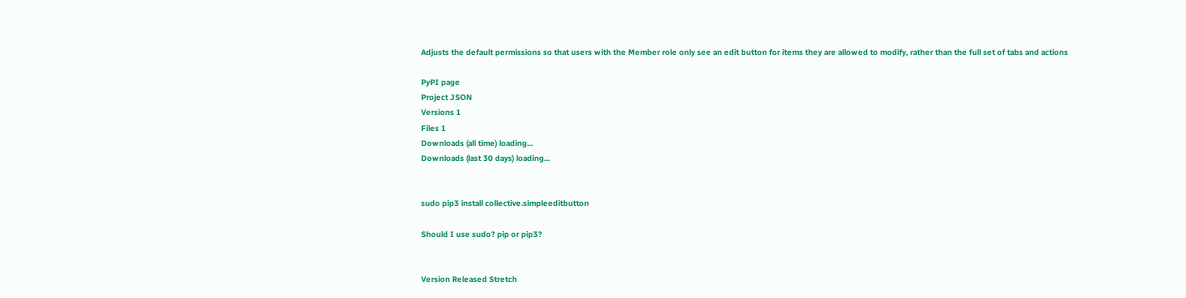Adjusts the default permissions so that users with the Member role only see an edit button for items they are allowed to modify, rather than the full set of tabs and actions

PyPI page
Project JSON
Versions 1
Files 1
Downloads (all time) loading...
Downloads (last 30 days) loading...


sudo pip3 install collective.simpleeditbutton

Should I use sudo? pip or pip3?


Version Released Stretch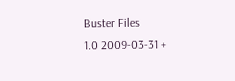Buster Files
1.0 2009-03-31 +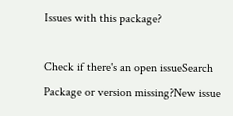Issues with this package?

Check if there's an open issueSearch
Package or version missing?New issue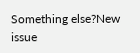Something else?New issue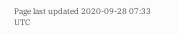Page last updated 2020-09-28 07:33 UTC